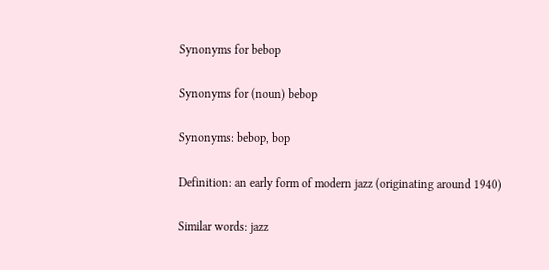Synonyms for bebop

Synonyms for (noun) bebop

Synonyms: bebop, bop

Definition: an early form of modern jazz (originating around 1940)

Similar words: jazz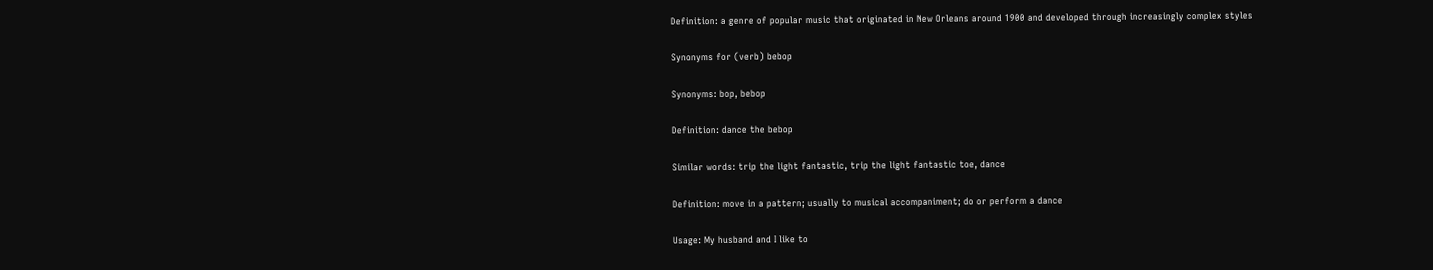Definition: a genre of popular music that originated in New Orleans around 1900 and developed through increasingly complex styles

Synonyms for (verb) bebop

Synonyms: bop, bebop

Definition: dance the bebop

Similar words: trip the light fantastic, trip the light fantastic toe, dance

Definition: move in a pattern; usually to musical accompaniment; do or perform a dance

Usage: My husband and I like to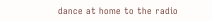dance at home to the radio